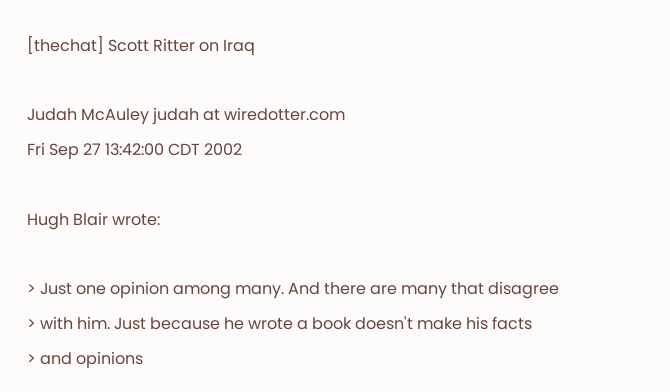[thechat] Scott Ritter on Iraq

Judah McAuley judah at wiredotter.com
Fri Sep 27 13:42:00 CDT 2002

Hugh Blair wrote:

> Just one opinion among many. And there are many that disagree
> with him. Just because he wrote a book doesn't make his facts
> and opinions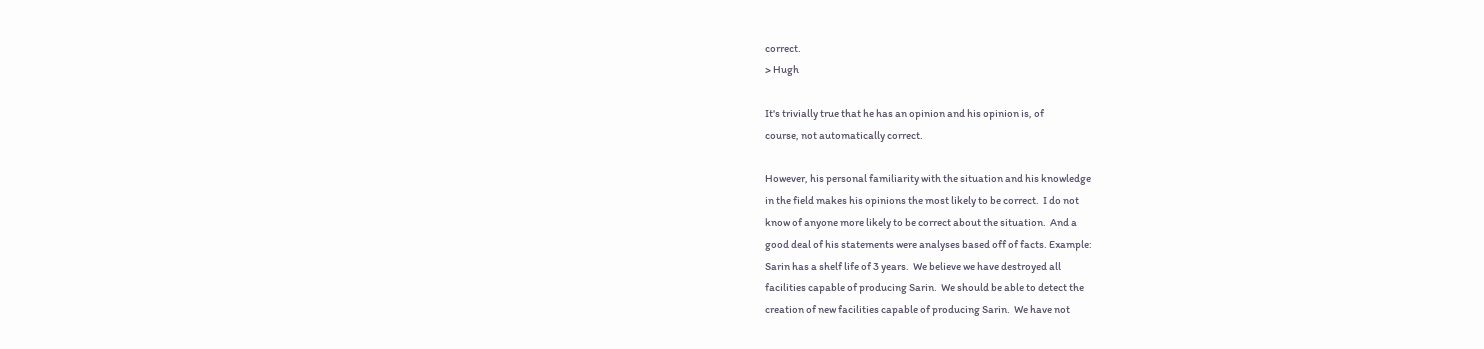correct.
> Hugh

It's trivially true that he has an opinion and his opinion is, of
course, not automatically correct.

However, his personal familiarity with the situation and his knowledge
in the field makes his opinions the most likely to be correct.  I do not
know of anyone more likely to be correct about the situation.  And a
good deal of his statements were analyses based off of facts. Example:
Sarin has a shelf life of 3 years.  We believe we have destroyed all
facilities capable of producing Sarin.  We should be able to detect the
creation of new facilities capable of producing Sarin.  We have not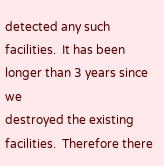detected any such facilities.  It has been longer than 3 years since we
destroyed the existing facilities.  Therefore there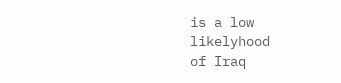is a low likelyhood
of Iraq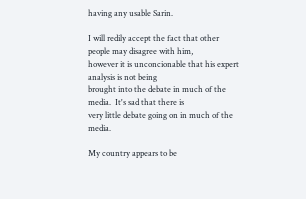having any usable Sarin.

I will redily accept the fact that other people may disagree with him,
however it is unconcionable that his expert analysis is not being
brought into the debate in much of the media.  It's sad that there is
very little debate going on in much of the media.

My country appears to be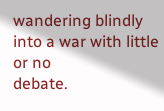wandering blindly into a war with little or no
debate.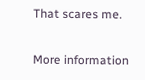That scares me.


More information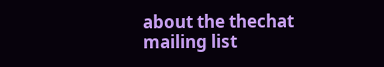about the thechat mailing list